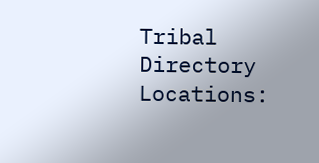Tribal Directory Locations: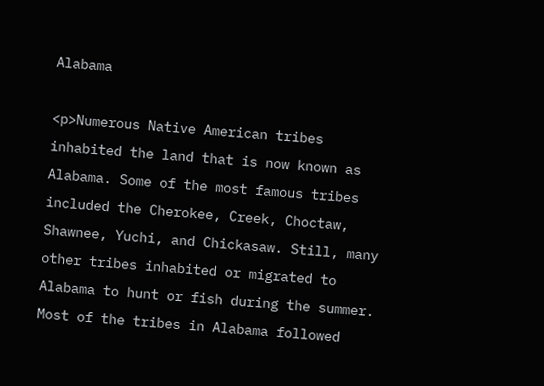Alabama

<p>Numerous Native American tribes inhabited the land that is now known as Alabama. Some of the most famous tribes included the Cherokee, Creek, Choctaw, Shawnee, Yuchi, and Chickasaw. Still, many other tribes inhabited or migrated to Alabama to hunt or fish during the summer. Most of the tribes in Alabama followed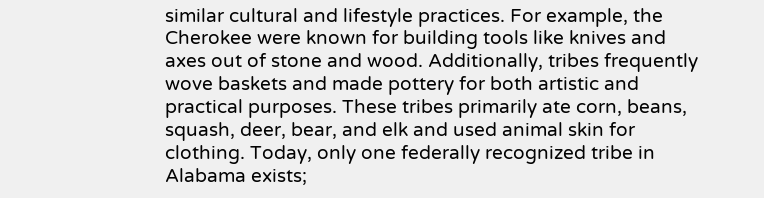similar cultural and lifestyle practices. For example, the Cherokee were known for building tools like knives and axes out of stone and wood. Additionally, tribes frequently wove baskets and made pottery for both artistic and practical purposes. These tribes primarily ate corn, beans, squash, deer, bear, and elk and used animal skin for clothing. Today, only one federally recognized tribe in Alabama exists;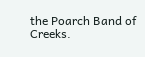the Poarch Band of Creeks.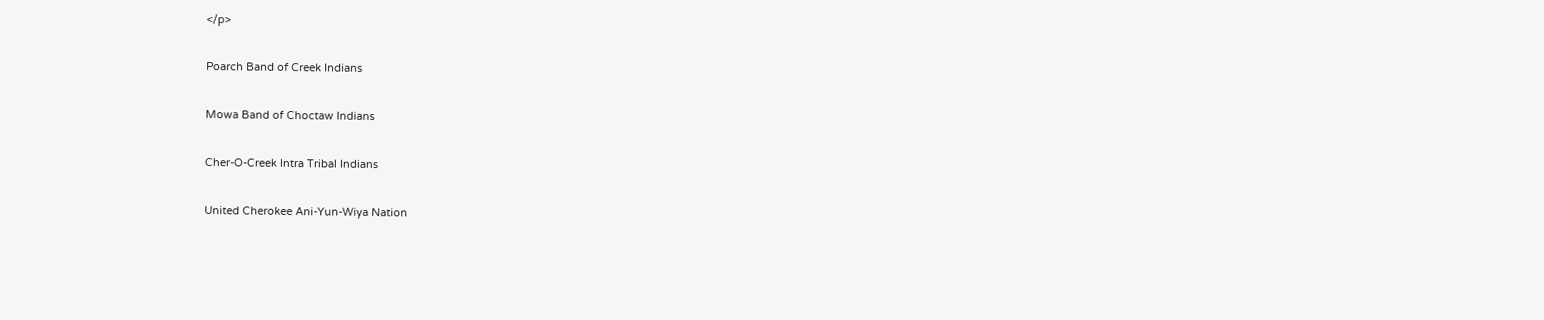</p>

Poarch Band of Creek Indians

Mowa Band of Choctaw Indians

Cher-O-Creek Intra Tribal Indians

United Cherokee Ani-Yun-Wiya Nation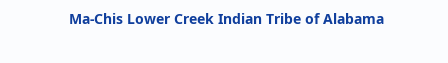Ma-Chis Lower Creek Indian Tribe of Alabama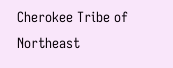Cherokee Tribe of Northeast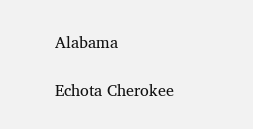Alabama

Echota Cherokee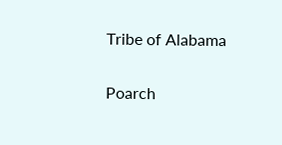Tribe of Alabama

Poarch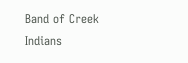Band of Creek Indians